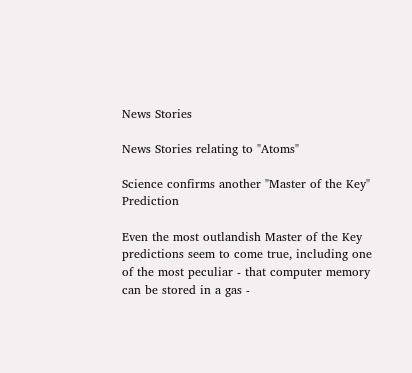News Stories

News Stories relating to "Atoms"

Science confirms another "Master of the Key" Prediction

Even the most outlandish Master of the Key predictions seem to come true, including one of the most peculiar - that computer memory can be stored in a gas -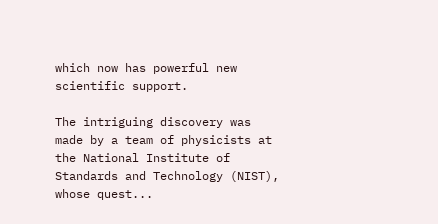which now has powerful new scientific support.

The intriguing discovery was made by a team of physicists at the National Institute of Standards and Technology (NIST), whose quest...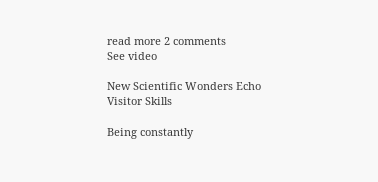read more 2 comments
See video

New Scientific Wonders Echo Visitor Skills

Being constantly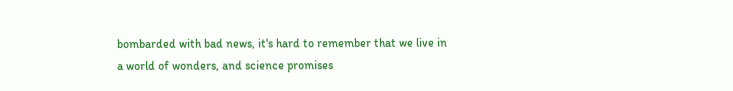bombarded with bad news, it's hard to remember that we live in a world of wonders, and science promises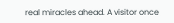real miracles ahead. A visitor once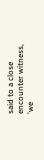said to a close encounter witness, 'we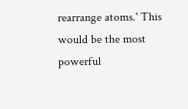rearrange atoms.' This would be the most powerful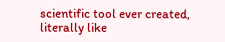scientific tool ever created, literally like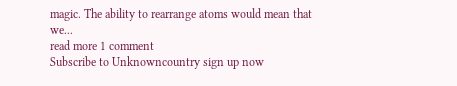magic. The ability to rearrange atoms would mean that we...
read more 1 comment
Subscribe to Unknowncountry sign up now